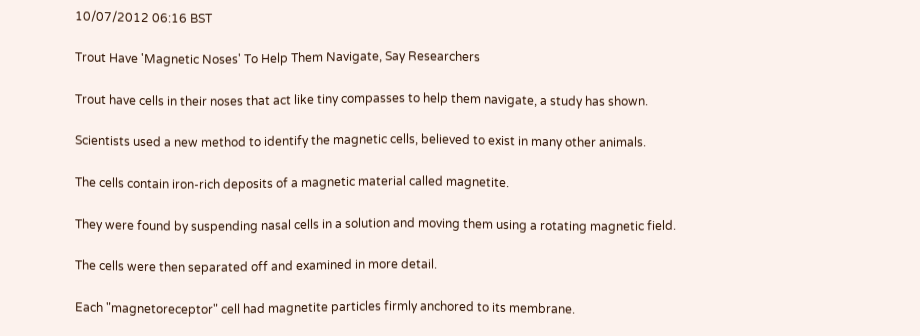10/07/2012 06:16 BST

Trout Have 'Magnetic Noses' To Help Them Navigate, Say Researchers

Trout have cells in their noses that act like tiny compasses to help them navigate, a study has shown.

Scientists used a new method to identify the magnetic cells, believed to exist in many other animals.

The cells contain iron-rich deposits of a magnetic material called magnetite.

They were found by suspending nasal cells in a solution and moving them using a rotating magnetic field.

The cells were then separated off and examined in more detail.

Each "magnetoreceptor" cell had magnetite particles firmly anchored to its membrane.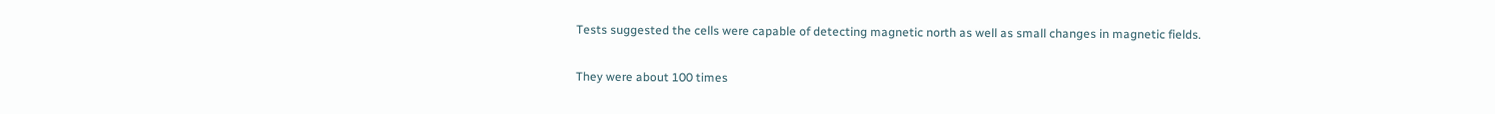Tests suggested the cells were capable of detecting magnetic north as well as small changes in magnetic fields.

They were about 100 times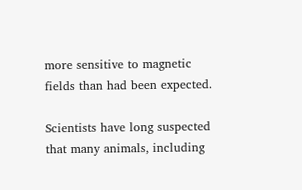more sensitive to magnetic fields than had been expected.

Scientists have long suspected that many animals, including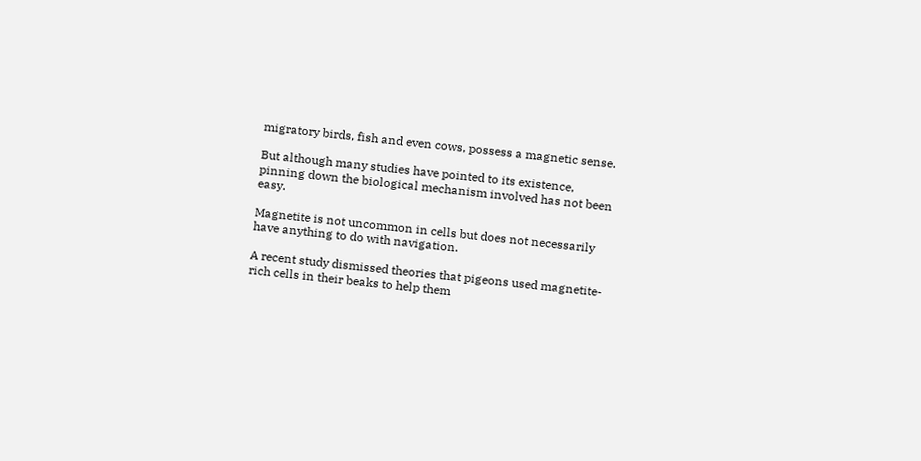migratory birds, fish and even cows, possess a magnetic sense.

But although many studies have pointed to its existence, pinning down the biological mechanism involved has not been easy.

Magnetite is not uncommon in cells but does not necessarily have anything to do with navigation.

A recent study dismissed theories that pigeons used magnetite-rich cells in their beaks to help them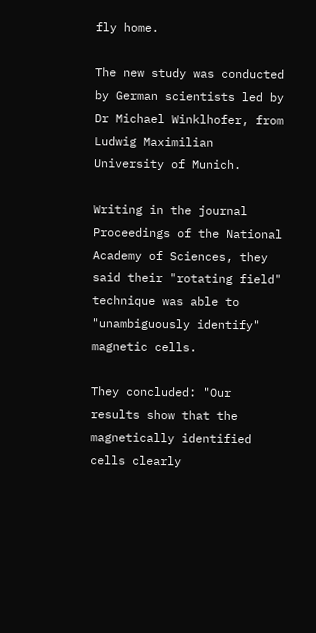fly home.

The new study was conducted by German scientists led by Dr Michael Winklhofer, from Ludwig Maximilian University of Munich.

Writing in the journal Proceedings of the National Academy of Sciences, they said their "rotating field" technique was able to "unambiguously identify" magnetic cells.

They concluded: "Our results show that the magnetically identified cells clearly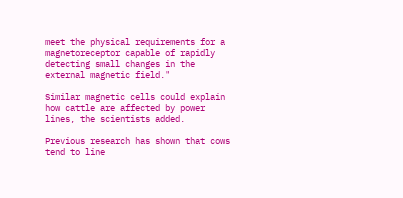meet the physical requirements for a magnetoreceptor capable of rapidly detecting small changes in the external magnetic field."

Similar magnetic cells could explain how cattle are affected by power lines, the scientists added.

Previous research has shown that cows tend to line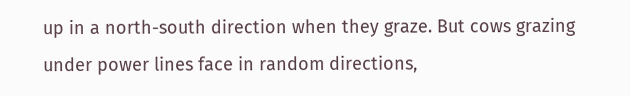up in a north-south direction when they graze. But cows grazing under power lines face in random directions,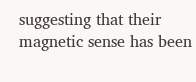suggesting that their magnetic sense has been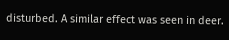disturbed. A similar effect was seen in deer.